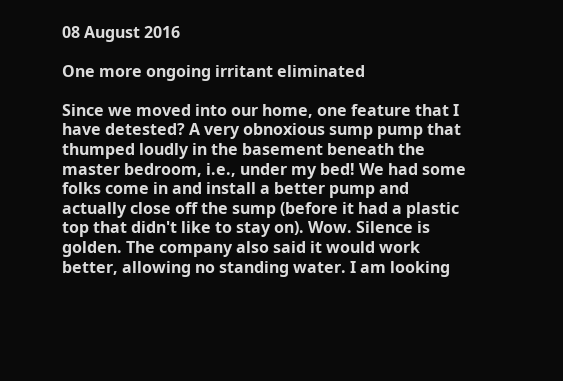08 August 2016

One more ongoing irritant eliminated

Since we moved into our home, one feature that I have detested? A very obnoxious sump pump that thumped loudly in the basement beneath the master bedroom, i.e., under my bed! We had some folks come in and install a better pump and actually close off the sump (before it had a plastic top that didn't like to stay on). Wow. Silence is golden. The company also said it would work better, allowing no standing water. I am looking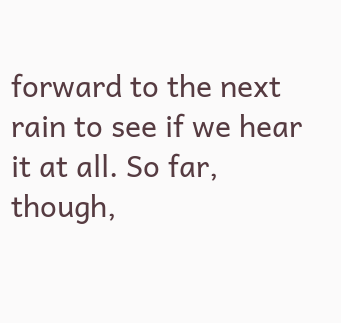forward to the next rain to see if we hear it at all. So far, though,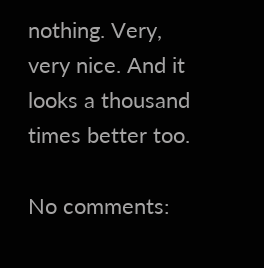nothing. Very, very nice. And it looks a thousand times better too.

No comments: